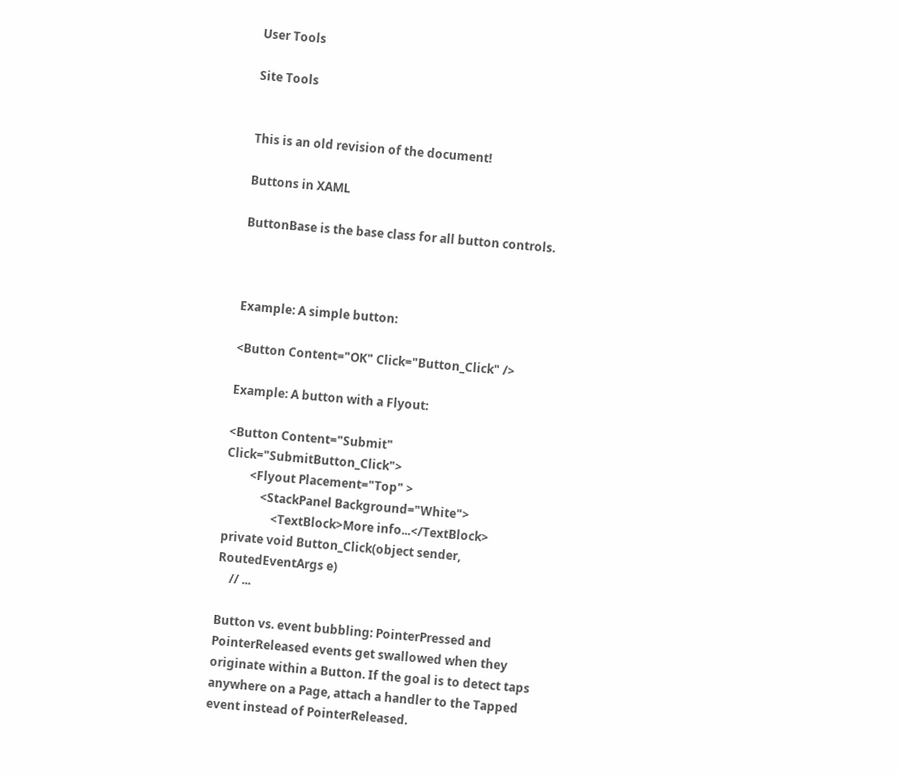User Tools

Site Tools


This is an old revision of the document!

Buttons in XAML

ButtonBase is the base class for all button controls.



Example: A simple button:

<Button Content="OK" Click="Button_Click" />

Example: A button with a Flyout:

<Button Content="Submit" Click="SubmitButton_Click">
        <Flyout Placement="Top" >
            <StackPanel Background="White">
                <TextBlock>More info...</TextBlock>
private void Button_Click(object sender, RoutedEventArgs e)
    // ...

Button vs. event bubbling: PointerPressed and PointerReleased events get swallowed when they originate within a Button. If the goal is to detect taps anywhere on a Page, attach a handler to the Tapped event instead of PointerReleased.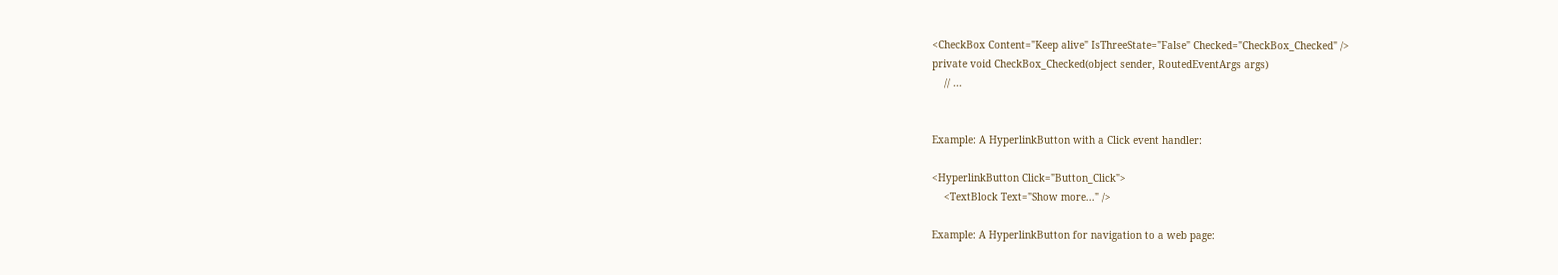<CheckBox Content="Keep alive" IsThreeState="False" Checked="CheckBox_Checked" />
private void CheckBox_Checked(object sender, RoutedEventArgs args)
    // ...


Example: A HyperlinkButton with a Click event handler:

<HyperlinkButton Click="Button_Click">
    <TextBlock Text="Show more..." />

Example: A HyperlinkButton for navigation to a web page: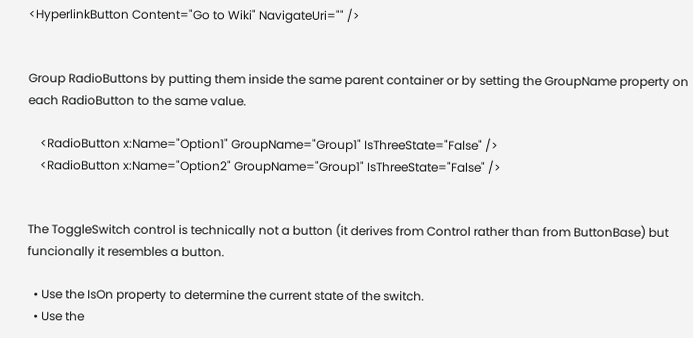<HyperlinkButton Content="Go to Wiki" NavigateUri="" />


Group RadioButtons by putting them inside the same parent container or by setting the GroupName property on each RadioButton to the same value.

    <RadioButton x:Name="Option1" GroupName="Group1" IsThreeState="False" />
    <RadioButton x:Name="Option2" GroupName="Group1" IsThreeState="False" />


The ToggleSwitch control is technically not a button (it derives from Control rather than from ButtonBase) but funcionally it resembles a button.

  • Use the IsOn property to determine the current state of the switch.
  • Use the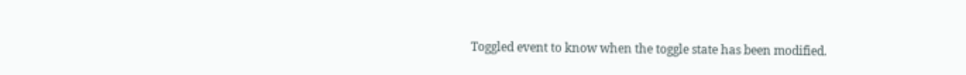Toggled event to know when the toggle state has been modified.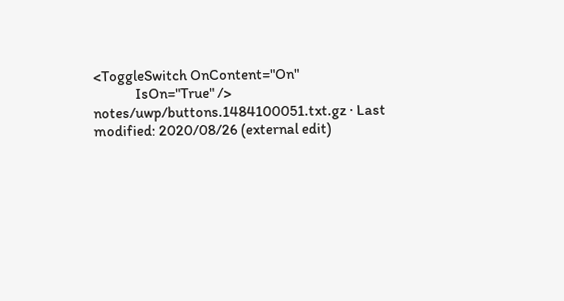<ToggleSwitch OnContent="On"
              IsOn="True" />
notes/uwp/buttons.1484100051.txt.gz · Last modified: 2020/08/26 (external edit)